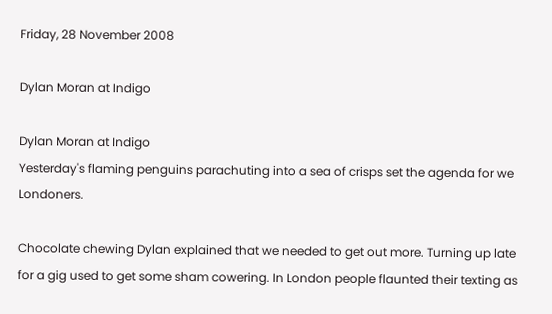Friday, 28 November 2008

Dylan Moran at Indigo

Dylan Moran at Indigo
Yesterday's flaming penguins parachuting into a sea of crisps set the agenda for we Londoners.

Chocolate chewing Dylan explained that we needed to get out more. Turning up late for a gig used to get some sham cowering. In London people flaunted their texting as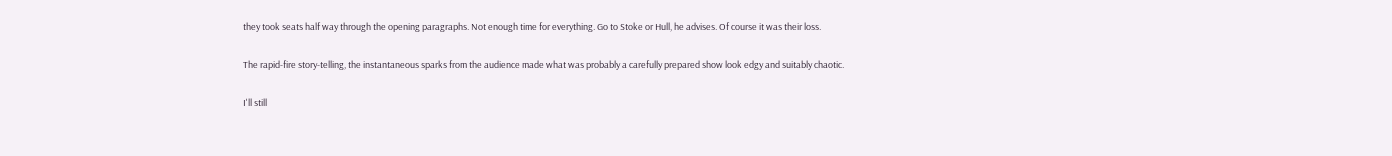they took seats half way through the opening paragraphs. Not enough time for everything. Go to Stoke or Hull, he advises. Of course it was their loss.

The rapid-fire story-telling, the instantaneous sparks from the audience made what was probably a carefully prepared show look edgy and suitably chaotic.

I'll still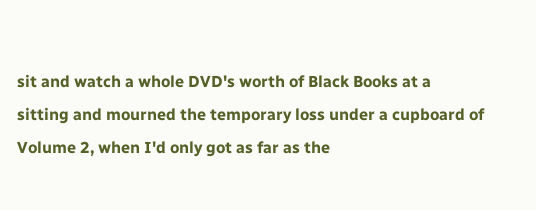sit and watch a whole DVD's worth of Black Books at a sitting and mourned the temporary loss under a cupboard of Volume 2, when I'd only got as far as the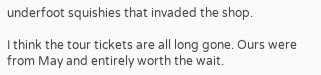underfoot squishies that invaded the shop.

I think the tour tickets are all long gone. Ours were from May and entirely worth the wait.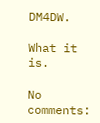DM4DW.

What it is.

No comments: